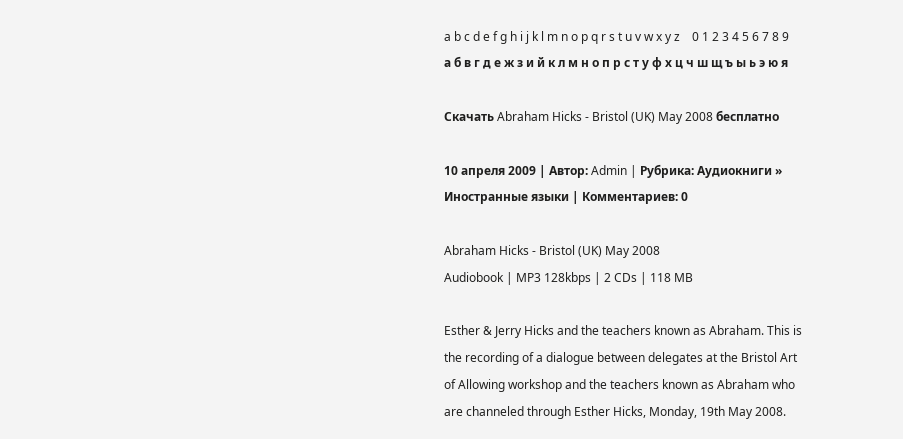a b c d e f g h i j k l m n o p q r s t u v w x y z    0 1 2 3 4 5 6 7 8 9
а б в г д е ж з и й к л м н о п р с т у ф х ц ч ш щ ъ ы ь э ю я

Скачать Abraham Hicks - Bristol (UK) May 2008 бесплатно

10 апреля 2009 | Автор: Admin | Рубрика: Аудиокниги » Иностранные языки | Комментариев: 0

Abraham Hicks - Bristol (UK) May 2008
Audiobook | MP3 128kbps | 2 CDs | 118 MB

Esther & Jerry Hicks and the teachers known as Abraham. This is the recording of a dialogue between delegates at the Bristol Art of Allowing workshop and the teachers known as Abraham who are channeled through Esther Hicks, Monday, 19th May 2008.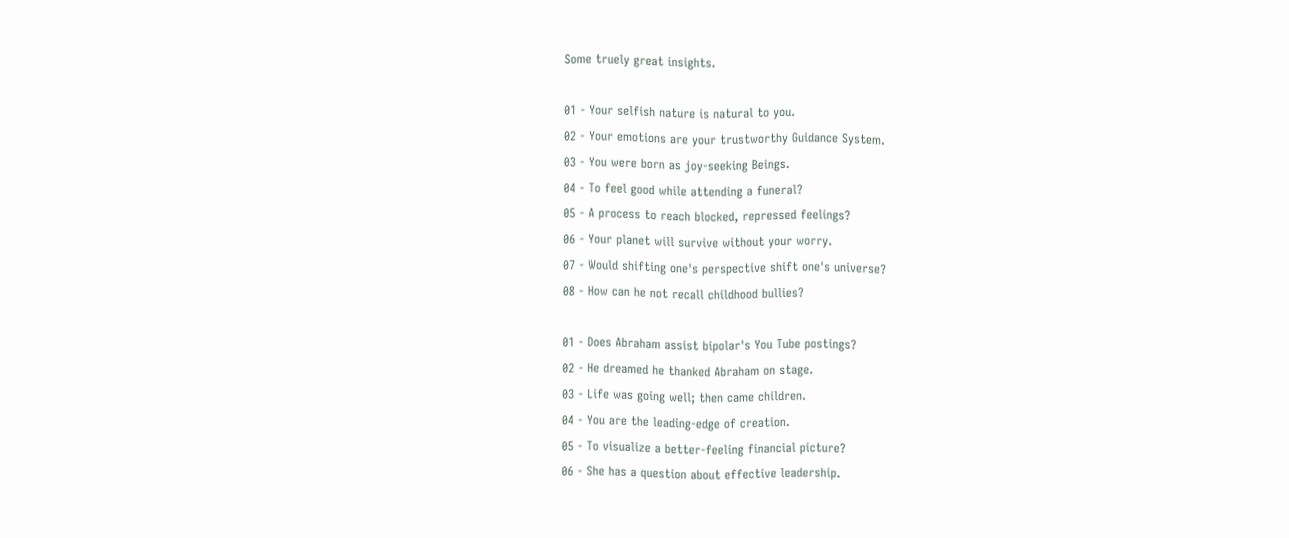Some truely great insights.

01 - Your selfish nature is natural to you.
02 - Your emotions are your trustworthy Guidance System.
03 - You were born as joy-seeking Beings.
04 - To feel good while attending a funeral?
05 - A process to reach blocked, repressed feelings?
06 - Your planet will survive without your worry.
07 - Would shifting one's perspective shift one's universe?
08 - How can he not recall childhood bullies?

01 - Does Abraham assist bipolar's You Tube postings?
02 - He dreamed he thanked Abraham on stage.
03 - Life was going well; then came children.
04 - You are the leading-edge of creation.
05 - To visualize a better-feeling financial picture?
06 - She has a question about effective leadership.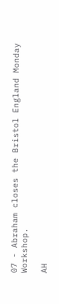07 - Abraham closes the Bristol England Monday Workshop.

AH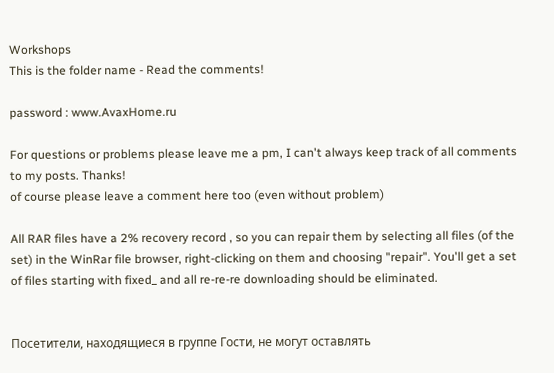Workshops
This is the folder name - Read the comments!

password : www.AvaxHome.ru

For questions or problems please leave me a pm, I can't always keep track of all comments to my posts. Thanks!
of course please leave a comment here too (even without problem)

All RAR files have a 2% recovery record , so you can repair them by selecting all files (of the set) in the WinRar file browser, right-clicking on them and choosing "repair". You'll get a set of files starting with fixed_ and all re-re-re downloading should be eliminated.


Посетители, находящиеся в группе Гости, не могут оставлять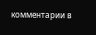комментарии в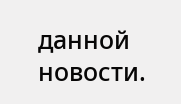данной новости.